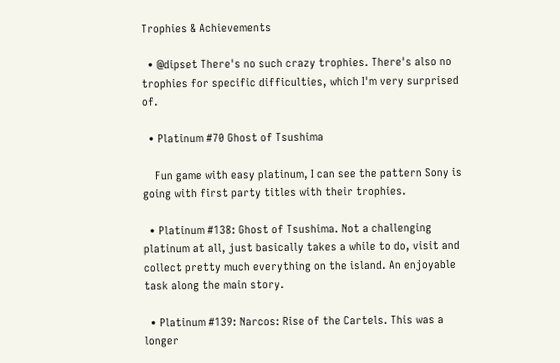Trophies & Achievements

  • @dipset There's no such crazy trophies. There's also no trophies for specific difficulties, which I'm very surprised of.

  • Platinum #70 Ghost of Tsushima

    Fun game with easy platinum, I can see the pattern Sony is going with first party titles with their trophies.

  • Platinum #138: Ghost of Tsushima. Not a challenging platinum at all, just basically takes a while to do, visit and collect pretty much everything on the island. An enjoyable task along the main story.

  • Platinum #139: Narcos: Rise of the Cartels. This was a longer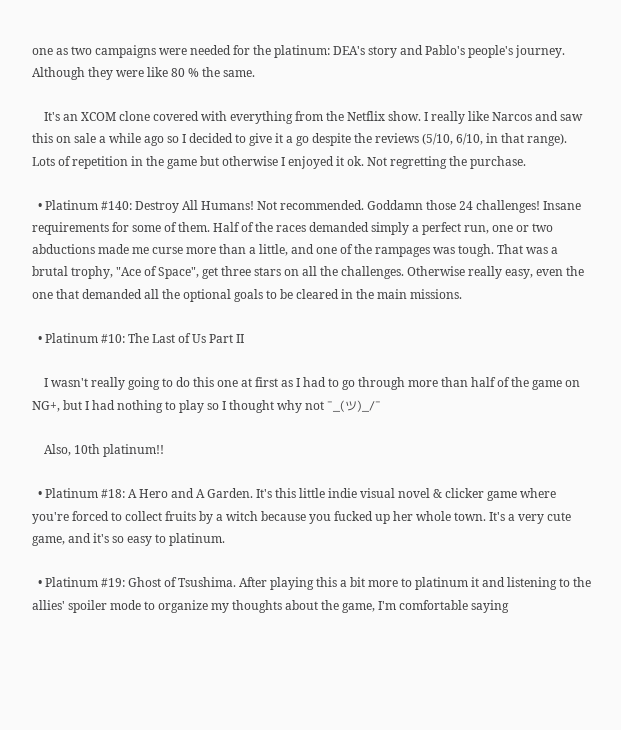one as two campaigns were needed for the platinum: DEA's story and Pablo's people's journey. Although they were like 80 % the same.

    It's an XCOM clone covered with everything from the Netflix show. I really like Narcos and saw this on sale a while ago so I decided to give it a go despite the reviews (5/10, 6/10, in that range). Lots of repetition in the game but otherwise I enjoyed it ok. Not regretting the purchase.

  • Platinum #140: Destroy All Humans! Not recommended. Goddamn those 24 challenges! Insane requirements for some of them. Half of the races demanded simply a perfect run, one or two abductions made me curse more than a little, and one of the rampages was tough. That was a brutal trophy, "Ace of Space", get three stars on all the challenges. Otherwise really easy, even the one that demanded all the optional goals to be cleared in the main missions.

  • Platinum #10: The Last of Us Part II

    I wasn't really going to do this one at first as I had to go through more than half of the game on NG+, but I had nothing to play so I thought why not ¯_(ツ)_/¯

    Also, 10th platinum!!

  • Platinum #18: A Hero and A Garden. It's this little indie visual novel & clicker game where you're forced to collect fruits by a witch because you fucked up her whole town. It's a very cute game, and it's so easy to platinum.

  • Platinum #19: Ghost of Tsushima. After playing this a bit more to platinum it and listening to the allies' spoiler mode to organize my thoughts about the game, I'm comfortable saying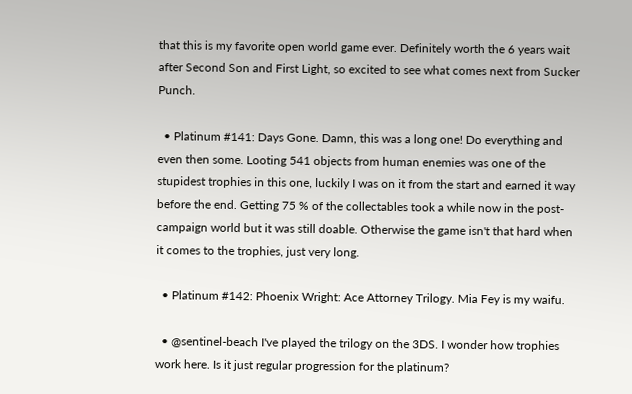that this is my favorite open world game ever. Definitely worth the 6 years wait after Second Son and First Light, so excited to see what comes next from Sucker Punch.

  • Platinum #141: Days Gone. Damn, this was a long one! Do everything and even then some. Looting 541 objects from human enemies was one of the stupidest trophies in this one, luckily I was on it from the start and earned it way before the end. Getting 75 % of the collectables took a while now in the post-campaign world but it was still doable. Otherwise the game isn't that hard when it comes to the trophies, just very long.

  • Platinum #142: Phoenix Wright: Ace Attorney Trilogy. Mia Fey is my waifu.

  • @sentinel-beach I've played the trilogy on the 3DS. I wonder how trophies work here. Is it just regular progression for the platinum?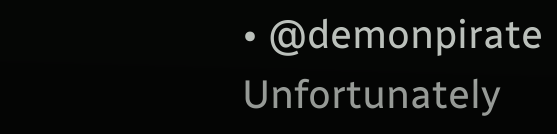• @demonpirate Unfortunately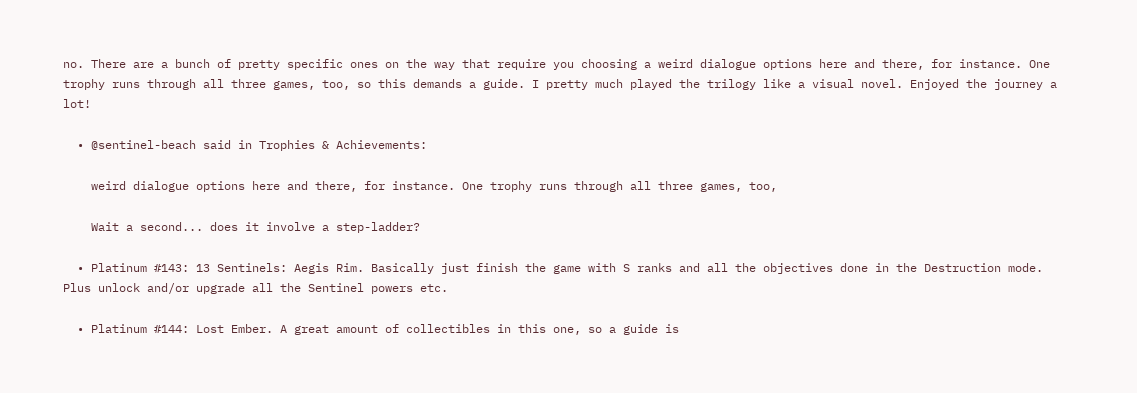no. There are a bunch of pretty specific ones on the way that require you choosing a weird dialogue options here and there, for instance. One trophy runs through all three games, too, so this demands a guide. I pretty much played the trilogy like a visual novel. Enjoyed the journey a lot!

  • @sentinel-beach said in Trophies & Achievements:

    weird dialogue options here and there, for instance. One trophy runs through all three games, too,

    Wait a second... does it involve a step-ladder?

  • Platinum #143: 13 Sentinels: Aegis Rim. Basically just finish the game with S ranks and all the objectives done in the Destruction mode. Plus unlock and/or upgrade all the Sentinel powers etc.

  • Platinum #144: Lost Ember. A great amount of collectibles in this one, so a guide is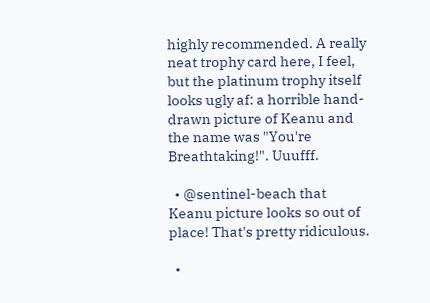highly recommended. A really neat trophy card here, I feel, but the platinum trophy itself looks ugly af: a horrible hand-drawn picture of Keanu and the name was "You're Breathtaking!". Uuufff.

  • @sentinel-beach that Keanu picture looks so out of place! That's pretty ridiculous.

  •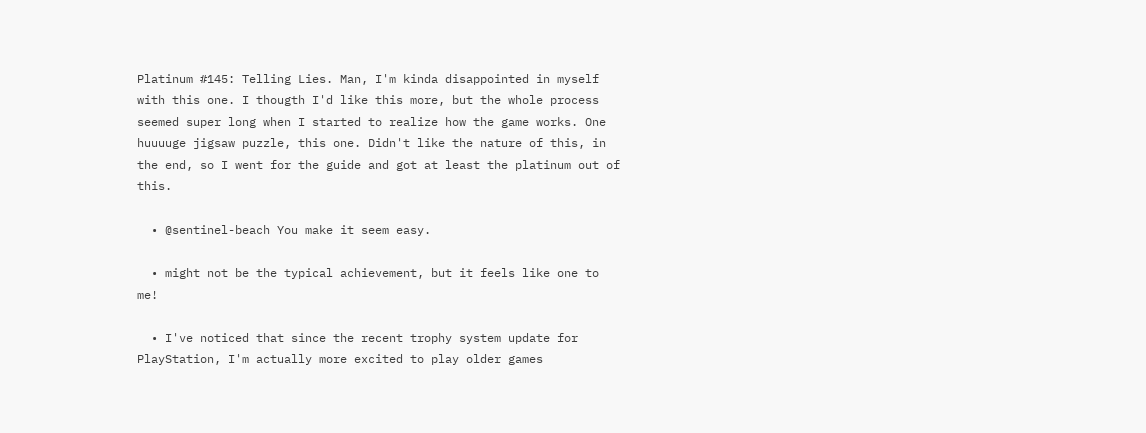Platinum #145: Telling Lies. Man, I'm kinda disappointed in myself with this one. I thougth I'd like this more, but the whole process seemed super long when I started to realize how the game works. One huuuuge jigsaw puzzle, this one. Didn't like the nature of this, in the end, so I went for the guide and got at least the platinum out of this.

  • @sentinel-beach You make it seem easy.

  • might not be the typical achievement, but it feels like one to me!

  • I've noticed that since the recent trophy system update for PlayStation, I'm actually more excited to play older games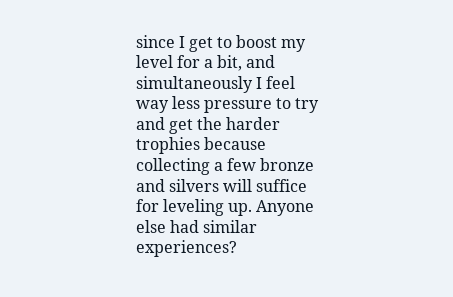since I get to boost my level for a bit, and simultaneously I feel way less pressure to try and get the harder trophies because collecting a few bronze and silvers will suffice for leveling up. Anyone else had similar experiences?